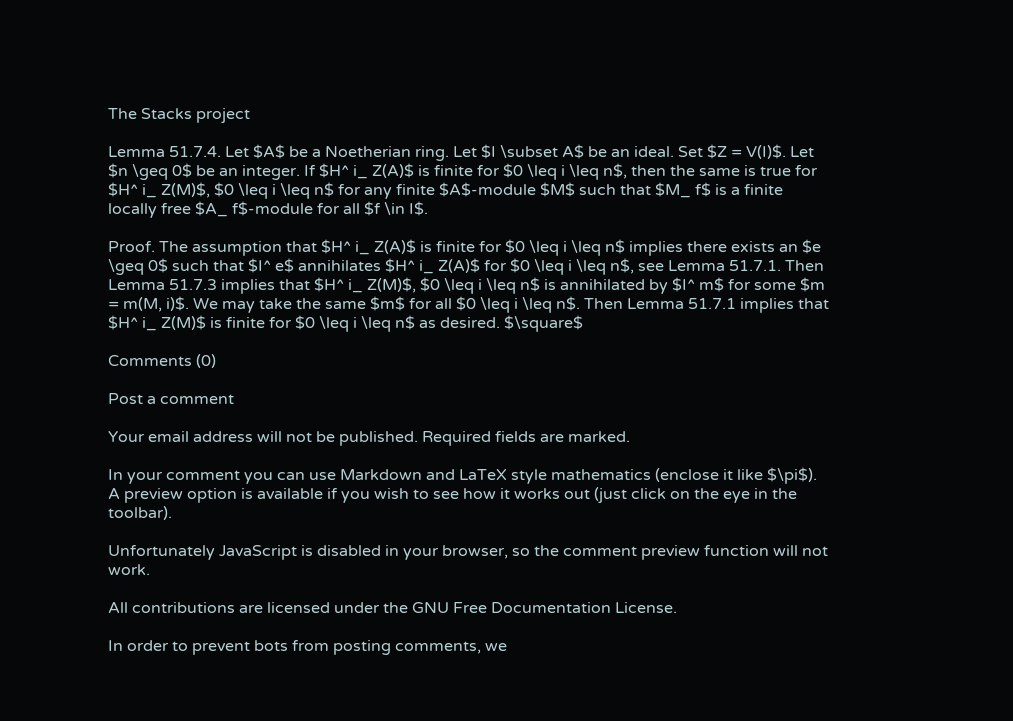The Stacks project

Lemma 51.7.4. Let $A$ be a Noetherian ring. Let $I \subset A$ be an ideal. Set $Z = V(I)$. Let $n \geq 0$ be an integer. If $H^ i_ Z(A)$ is finite for $0 \leq i \leq n$, then the same is true for $H^ i_ Z(M)$, $0 \leq i \leq n$ for any finite $A$-module $M$ such that $M_ f$ is a finite locally free $A_ f$-module for all $f \in I$.

Proof. The assumption that $H^ i_ Z(A)$ is finite for $0 \leq i \leq n$ implies there exists an $e \geq 0$ such that $I^ e$ annihilates $H^ i_ Z(A)$ for $0 \leq i \leq n$, see Lemma 51.7.1. Then Lemma 51.7.3 implies that $H^ i_ Z(M)$, $0 \leq i \leq n$ is annihilated by $I^ m$ for some $m = m(M, i)$. We may take the same $m$ for all $0 \leq i \leq n$. Then Lemma 51.7.1 implies that $H^ i_ Z(M)$ is finite for $0 \leq i \leq n$ as desired. $\square$

Comments (0)

Post a comment

Your email address will not be published. Required fields are marked.

In your comment you can use Markdown and LaTeX style mathematics (enclose it like $\pi$). A preview option is available if you wish to see how it works out (just click on the eye in the toolbar).

Unfortunately JavaScript is disabled in your browser, so the comment preview function will not work.

All contributions are licensed under the GNU Free Documentation License.

In order to prevent bots from posting comments, we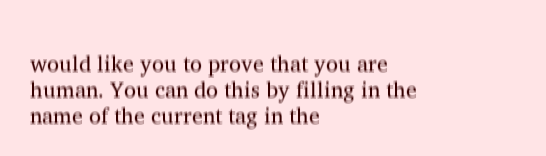would like you to prove that you are human. You can do this by filling in the name of the current tag in the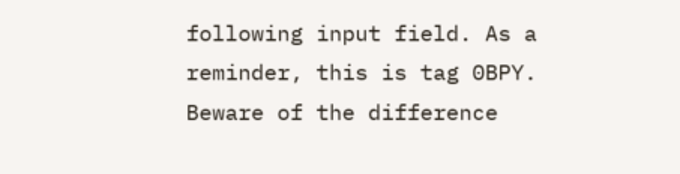following input field. As a reminder, this is tag 0BPY. Beware of the difference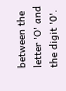between the letter 'O' and the digit '0'.